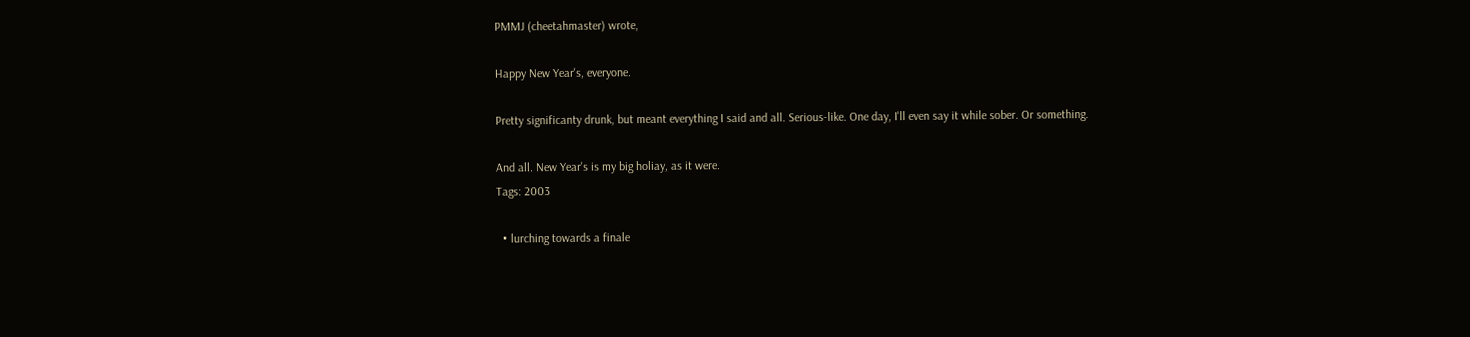PMMJ (cheetahmaster) wrote,

Happy New Year's, everyone.

Pretty significanty drunk, but meant everything I said and all. Serious-like. One day, I'll even say it while sober. Or something.

And all. New Year's is my big holiay, as it were.
Tags: 2003

  • lurching towards a finale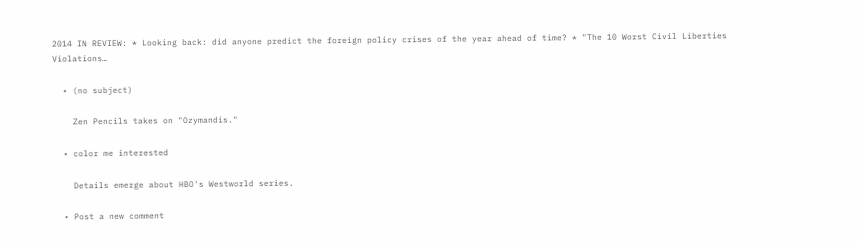2014 IN REVIEW: * Looking back: did anyone predict the foreign policy crises of the year ahead of time? * "The 10 Worst Civil Liberties Violations…

  • (no subject)

    Zen Pencils takes on "Ozymandis."

  • color me interested

    Details emerge about HBO's Westworld series.

  • Post a new comment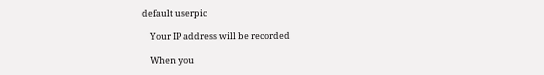default userpic

    Your IP address will be recorded

    When you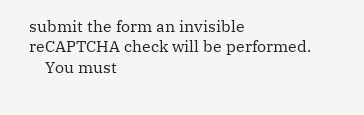submit the form an invisible reCAPTCHA check will be performed.
    You must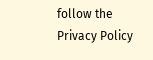follow the Privacy Policy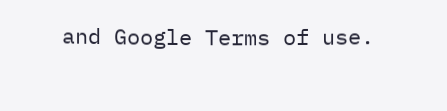and Google Terms of use.